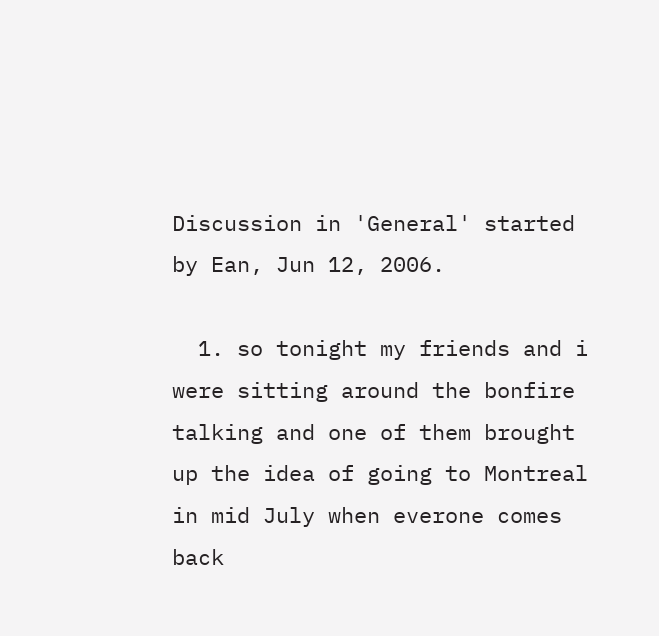Discussion in 'General' started by Ean, Jun 12, 2006.

  1. so tonight my friends and i were sitting around the bonfire talking and one of them brought up the idea of going to Montreal in mid July when everone comes back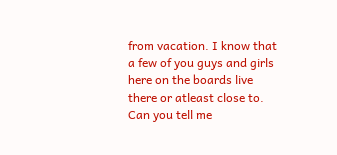from vacation. I know that a few of you guys and girls here on the boards live there or atleast close to. Can you tell me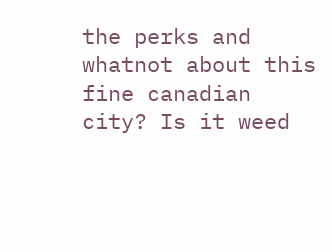the perks and whatnot about this fine canadian city? Is it weed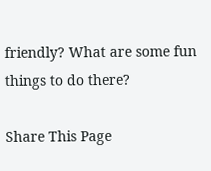friendly? What are some fun things to do there?

Share This Page